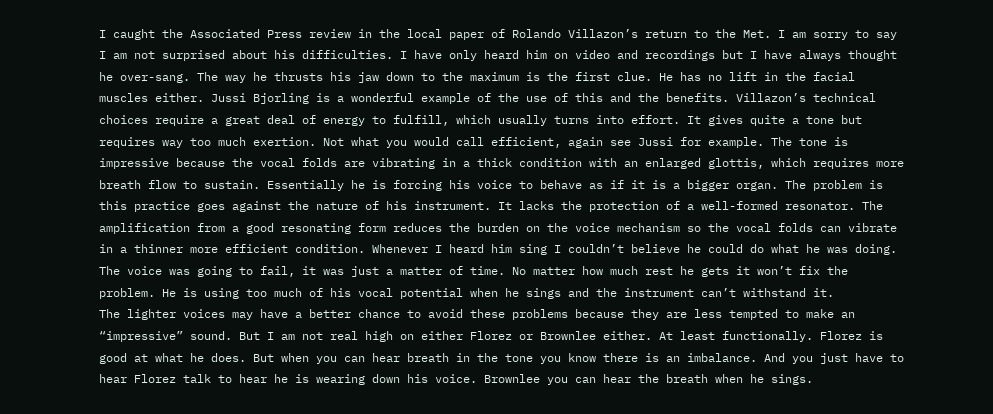I caught the Associated Press review in the local paper of Rolando Villazon’s return to the Met. I am sorry to say I am not surprised about his difficulties. I have only heard him on video and recordings but I have always thought he over-sang. The way he thrusts his jaw down to the maximum is the first clue. He has no lift in the facial muscles either. Jussi Bjorling is a wonderful example of the use of this and the benefits. Villazon’s technical choices require a great deal of energy to fulfill, which usually turns into effort. It gives quite a tone but requires way too much exertion. Not what you would call efficient, again see Jussi for example. The tone is impressive because the vocal folds are vibrating in a thick condition with an enlarged glottis, which requires more breath flow to sustain. Essentially he is forcing his voice to behave as if it is a bigger organ. The problem is this practice goes against the nature of his instrument. It lacks the protection of a well-formed resonator. The amplification from a good resonating form reduces the burden on the voice mechanism so the vocal folds can vibrate in a thinner more efficient condition. Whenever I heard him sing I couldn’t believe he could do what he was doing. The voice was going to fail, it was just a matter of time. No matter how much rest he gets it won’t fix the problem. He is using too much of his vocal potential when he sings and the instrument can’t withstand it.
The lighter voices may have a better chance to avoid these problems because they are less tempted to make an “impressive” sound. But I am not real high on either Florez or Brownlee either. At least functionally. Florez is good at what he does. But when you can hear breath in the tone you know there is an imbalance. And you just have to hear Florez talk to hear he is wearing down his voice. Brownlee you can hear the breath when he sings.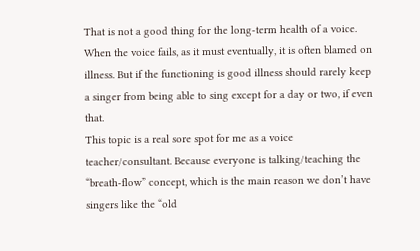That is not a good thing for the long-term health of a voice. When the voice fails, as it must eventually, it is often blamed on illness. But if the functioning is good illness should rarely keep a singer from being able to sing except for a day or two, if even that.
This topic is a real sore spot for me as a voice teacher/consultant. Because everyone is talking/teaching the “breath-flow” concept, which is the main reason we don’t have singers like the “old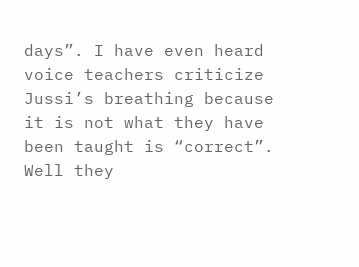days”. I have even heard voice teachers criticize Jussi’s breathing because it is not what they have been taught is “correct”. Well they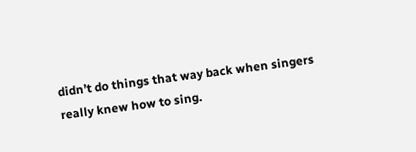didn’t do things that way back when singers really knew how to sing.